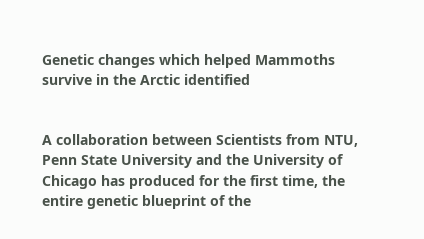Genetic changes which helped Mammoths survive in the Arctic identified


A collaboration between Scientists from NTU, Penn State University and the University of Chicago has produced for the first time, the entire genetic blueprint of the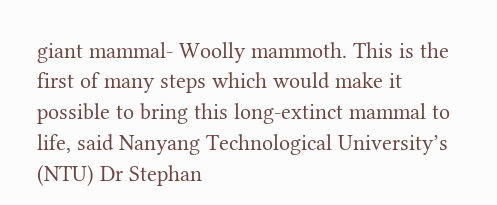giant mammal- Woolly mammoth. This is the first of many steps which would make it possible to bring this long-extinct mammal to life, said Nanyang Technological University’s (NTU) Dr Stephan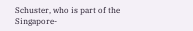Schuster, who is part of the Singapore-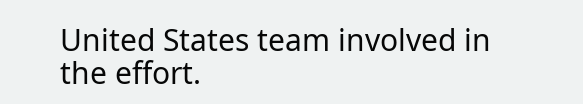United States team involved in the effort.